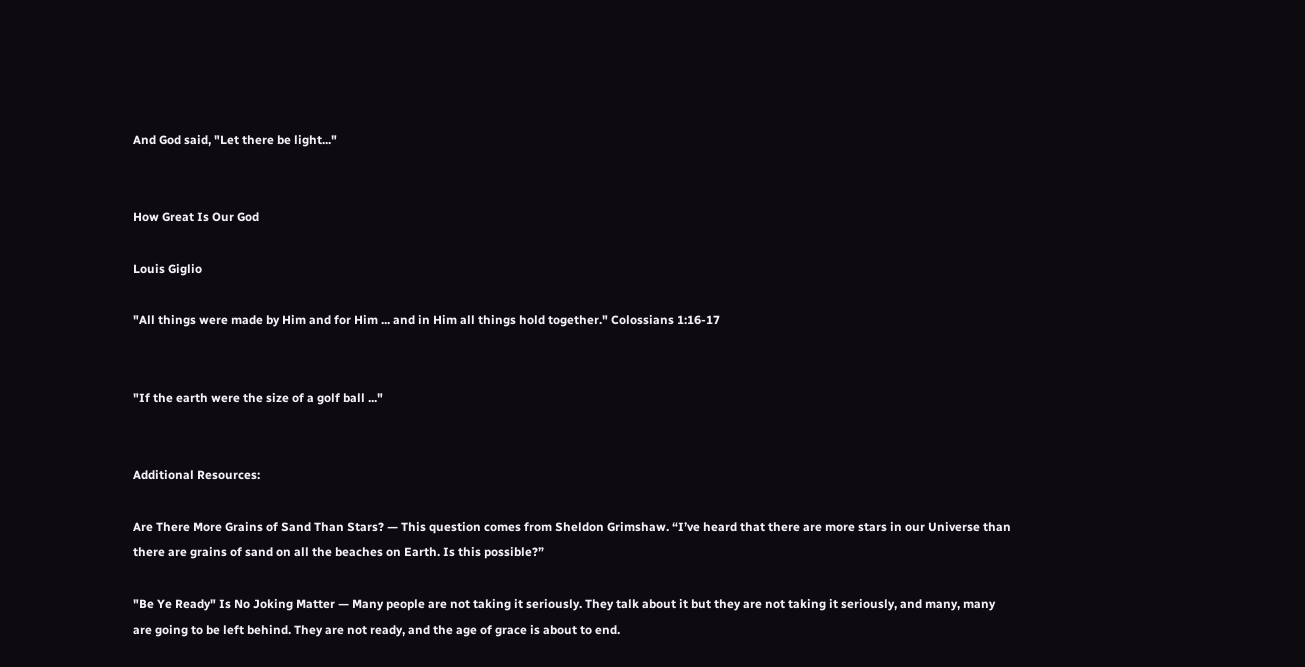And God said, "Let there be light..."


How Great Is Our God

Louis Giglio

"All things were made by Him and for Him ... and in Him all things hold together." Colossians 1:16-17


"If the earth were the size of a golf ball ..."


Additional Resources:

Are There More Grains of Sand Than Stars? — This question comes from Sheldon Grimshaw. “I’ve heard that there are more stars in our Universe than there are grains of sand on all the beaches on Earth. Is this possible?”

"Be Ye Ready" Is No Joking Matter — Many people are not taking it seriously. They talk about it but they are not taking it seriously, and many, many are going to be left behind. They are not ready, and the age of grace is about to end.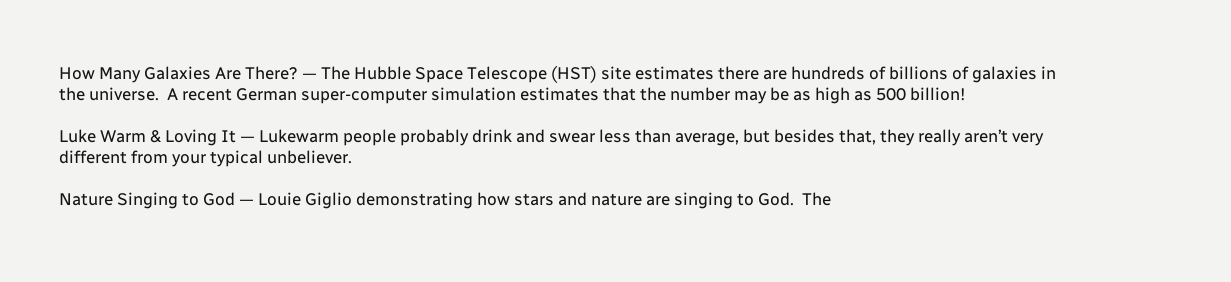How Many Galaxies Are There? — The Hubble Space Telescope (HST) site estimates there are hundreds of billions of galaxies in the universe.  A recent German super-computer simulation estimates that the number may be as high as 500 billion!

Luke Warm & Loving It — Lukewarm people probably drink and swear less than average, but besides that, they really aren’t very different from your typical unbeliever.

Nature Singing to God — Louie Giglio demonstrating how stars and nature are singing to God.  The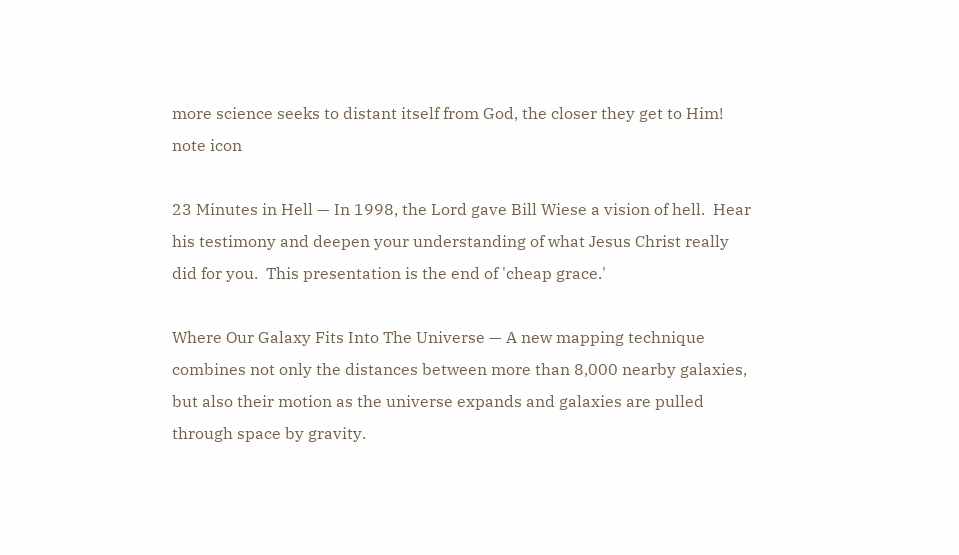more science seeks to distant itself from God, the closer they get to Him!   note icon

23 Minutes in Hell — In 1998, the Lord gave Bill Wiese a vision of hell.  Hear his testimony and deepen your understanding of what Jesus Christ really did for you.  This presentation is the end of 'cheap grace.'

Where Our Galaxy Fits Into The Universe — A new mapping technique combines not only the distances between more than 8,000 nearby galaxies, but also their motion as the universe expands and galaxies are pulled through space by gravity.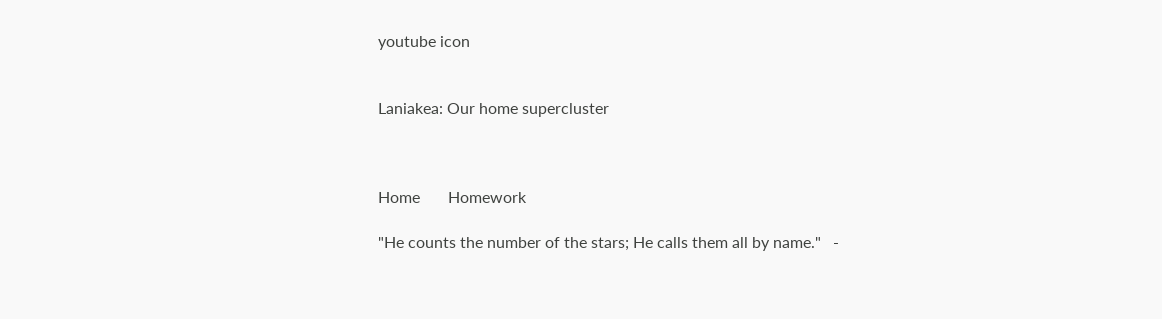youtube icon


Laniakea: Our home supercluster



Home       Homework

"He counts the number of the stars; He calls them all by name."   -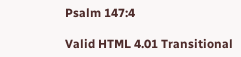Psalm 147:4

Valid HTML 4.01 Transitional